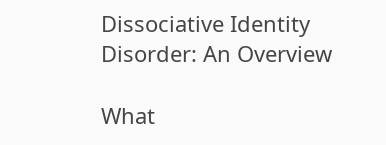Dissociative Identity Disorder: An Overview

What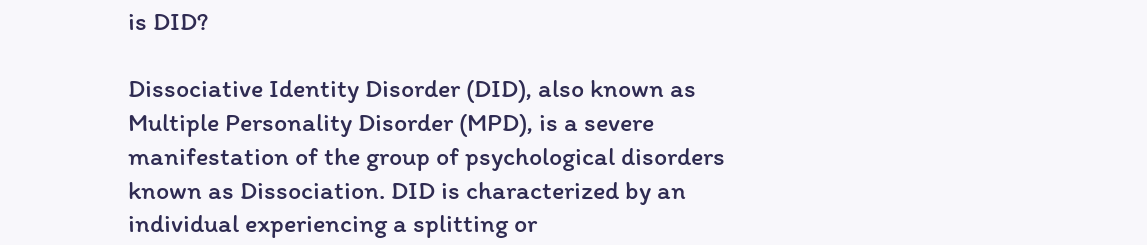is DID?

Dissociative Identity Disorder (DID), also known as Multiple Personality Disorder (MPD), is a severe manifestation of the group of psychological disorders known as Dissociation. DID is characterized by an individual experiencing a splitting or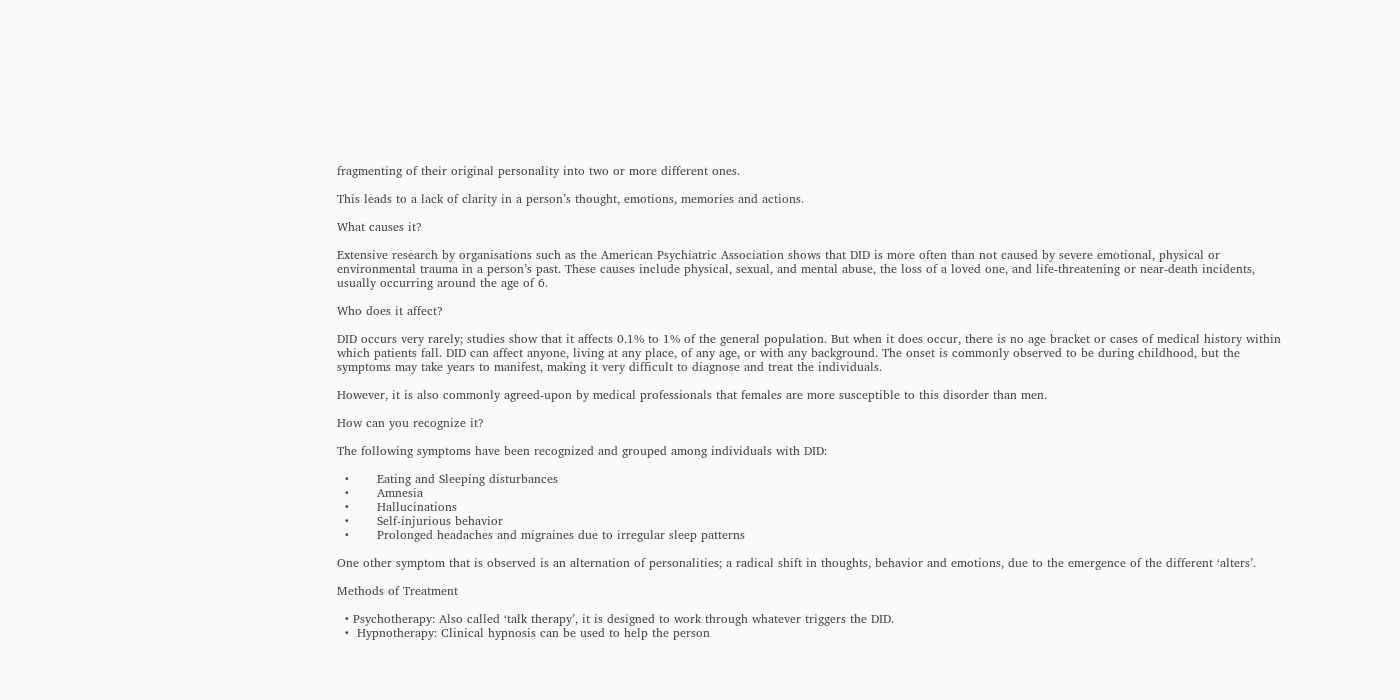fragmenting of their original personality into two or more different ones.

This leads to a lack of clarity in a person’s thought, emotions, memories and actions.

What causes it?

Extensive research by organisations such as the American Psychiatric Association shows that DID is more often than not caused by severe emotional, physical or environmental trauma in a person’s past. These causes include physical, sexual, and mental abuse, the loss of a loved one, and life-threatening or near-death incidents, usually occurring around the age of 6.

Who does it affect?

DID occurs very rarely; studies show that it affects 0.1% to 1% of the general population. But when it does occur, there is no age bracket or cases of medical history within which patients fall. DID can affect anyone, living at any place, of any age, or with any background. The onset is commonly observed to be during childhood, but the symptoms may take years to manifest, making it very difficult to diagnose and treat the individuals.

However, it is also commonly agreed-upon by medical professionals that females are more susceptible to this disorder than men.

How can you recognize it?

The following symptoms have been recognized and grouped among individuals with DID:

  •       Eating and Sleeping disturbances
  •       Amnesia
  •       Hallucinations
  •       Self-injurious behavior
  •       Prolonged headaches and migraines due to irregular sleep patterns

One other symptom that is observed is an alternation of personalities; a radical shift in thoughts, behavior and emotions, due to the emergence of the different ‘alters’.

Methods of Treatment

  • Psychotherapy: Also called ‘talk therapy’, it is designed to work through whatever triggers the DID.
  •  Hypnotherapy: Clinical hypnosis can be used to help the person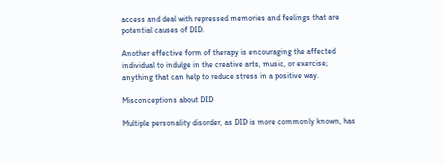access and deal with repressed memories and feelings that are potential causes of DID.

Another effective form of therapy is encouraging the affected individual to indulge in the creative arts, music, or exercise; anything that can help to reduce stress in a positive way.

Misconceptions about DID

Multiple personality disorder, as DID is more commonly known, has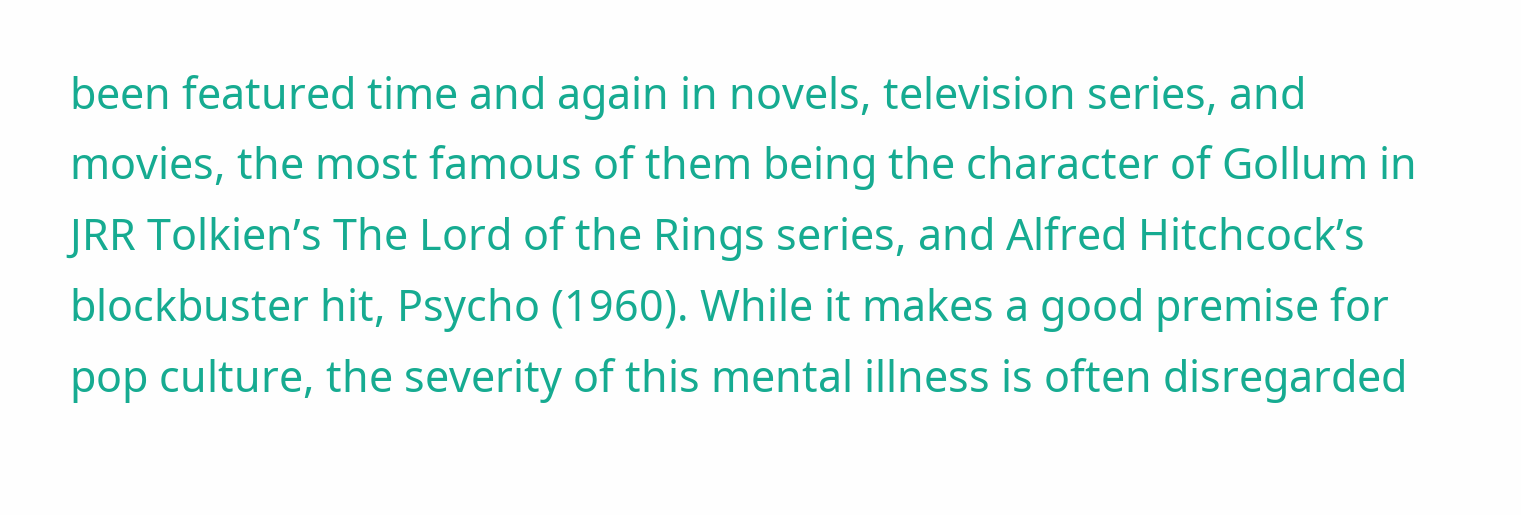been featured time and again in novels, television series, and movies, the most famous of them being the character of Gollum in JRR Tolkien’s The Lord of the Rings series, and Alfred Hitchcock’s blockbuster hit, Psycho (1960). While it makes a good premise for pop culture, the severity of this mental illness is often disregarded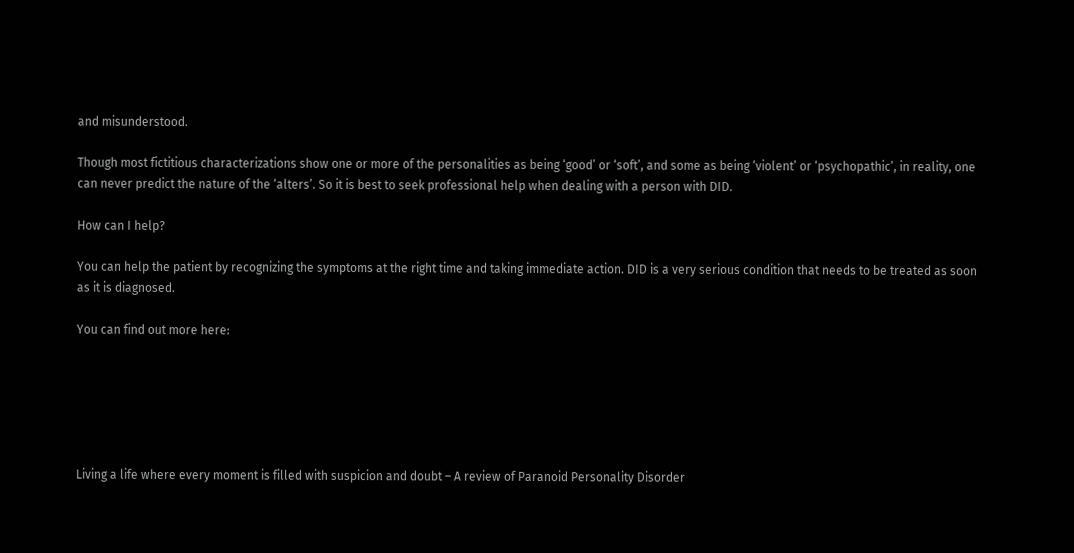and misunderstood.

Though most fictitious characterizations show one or more of the personalities as being ‘good’ or ‘soft’, and some as being ‘violent’ or ‘psychopathic’, in reality, one can never predict the nature of the ‘alters’. So it is best to seek professional help when dealing with a person with DID.

How can I help?

You can help the patient by recognizing the symptoms at the right time and taking immediate action. DID is a very serious condition that needs to be treated as soon as it is diagnosed.

You can find out more here:






Living a life where every moment is filled with suspicion and doubt – A review of Paranoid Personality Disorder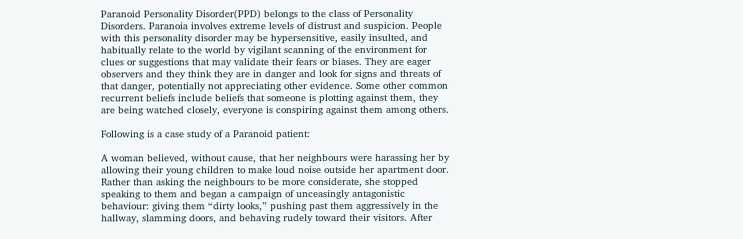Paranoid Personality Disorder(PPD) belongs to the class of Personality Disorders. Paranoia involves extreme levels of distrust and suspicion. People with this personality disorder may be hypersensitive, easily insulted, and habitually relate to the world by vigilant scanning of the environment for clues or suggestions that may validate their fears or biases. They are eager observers and they think they are in danger and look for signs and threats of that danger, potentially not appreciating other evidence. Some other common recurrent beliefs include beliefs that someone is plotting against them, they are being watched closely, everyone is conspiring against them among others.

Following is a case study of a Paranoid patient:

A woman believed, without cause, that her neighbours were harassing her by allowing their young children to make loud noise outside her apartment door. Rather than asking the neighbours to be more considerate, she stopped speaking to them and began a campaign of unceasingly antagonistic behaviour: giving them “dirty looks,” pushing past them aggressively in the hallway, slamming doors, and behaving rudely toward their visitors. After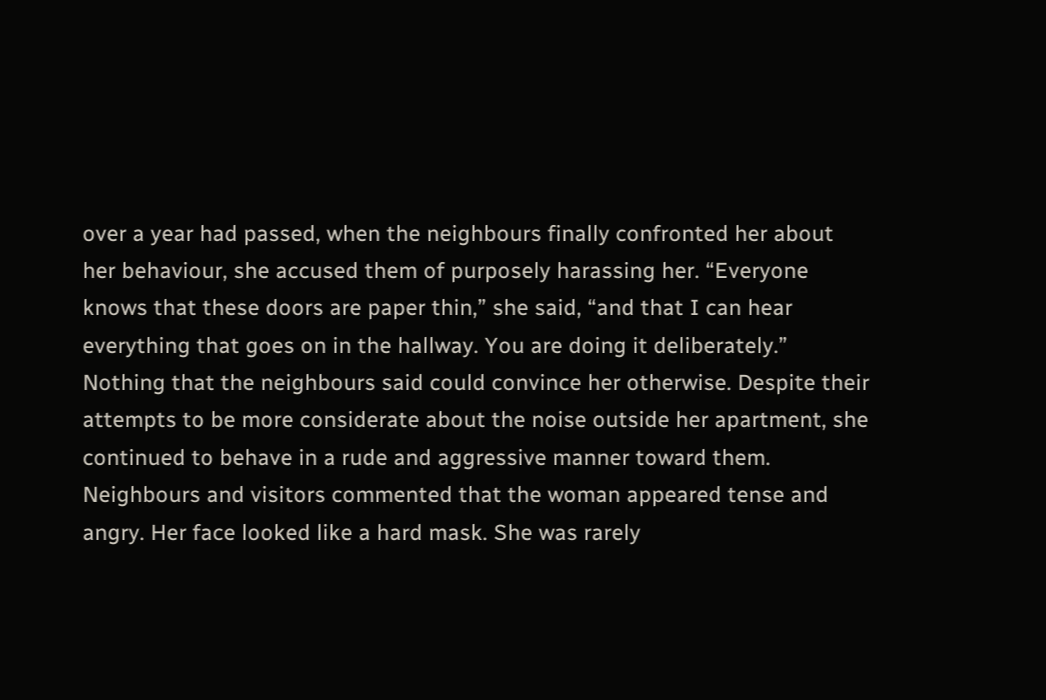over a year had passed, when the neighbours finally confronted her about her behaviour, she accused them of purposely harassing her. “Everyone knows that these doors are paper thin,” she said, “and that I can hear everything that goes on in the hallway. You are doing it deliberately.” Nothing that the neighbours said could convince her otherwise. Despite their attempts to be more considerate about the noise outside her apartment, she continued to behave in a rude and aggressive manner toward them. Neighbours and visitors commented that the woman appeared tense and angry. Her face looked like a hard mask. She was rarely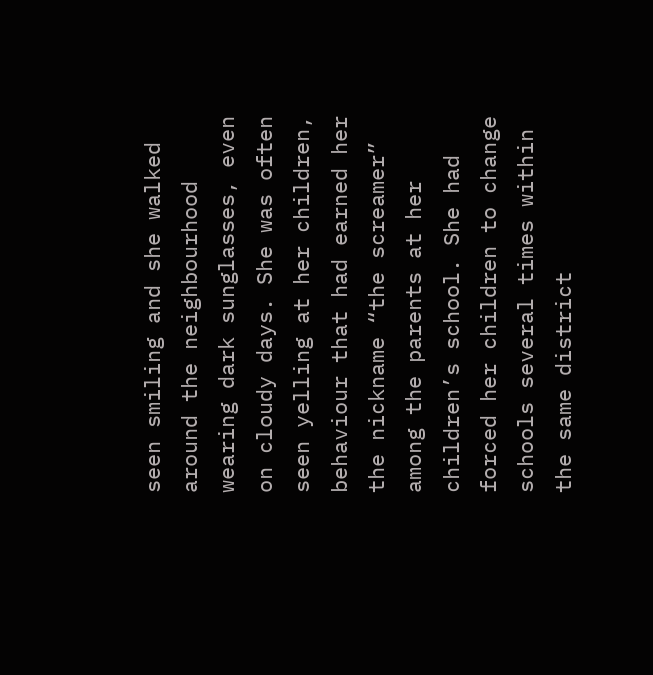seen smiling and she walked around the neighbourhood wearing dark sunglasses, even on cloudy days. She was often seen yelling at her children, behaviour that had earned her the nickname “the screamer” among the parents at her children’s school. She had forced her children to change schools several times within the same district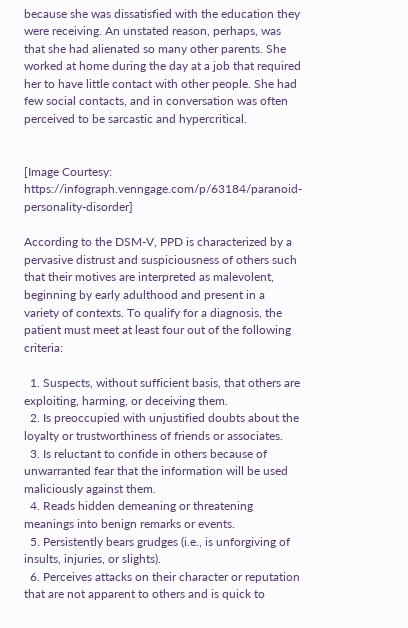because she was dissatisfied with the education they were receiving. An unstated reason, perhaps, was that she had alienated so many other parents. She worked at home during the day at a job that required her to have little contact with other people. She had few social contacts, and in conversation was often perceived to be sarcastic and hypercritical.


[Image Courtesy: https://infograph.venngage.com/p/63184/paranoid-personality-disorder]

According to the DSM-V, PPD is characterized by a pervasive distrust and suspiciousness of others such that their motives are interpreted as malevolent, beginning by early adulthood and present in a variety of contexts. To qualify for a diagnosis, the patient must meet at least four out of the following criteria:

  1. Suspects, without sufficient basis, that others are exploiting, harming, or deceiving them.
  2. Is preoccupied with unjustified doubts about the loyalty or trustworthiness of friends or associates.
  3. Is reluctant to confide in others because of unwarranted fear that the information will be used maliciously against them.
  4. Reads hidden demeaning or threatening meanings into benign remarks or events.
  5. Persistently bears grudges (i.e., is unforgiving of insults, injuries, or slights).
  6. Perceives attacks on their character or reputation that are not apparent to others and is quick to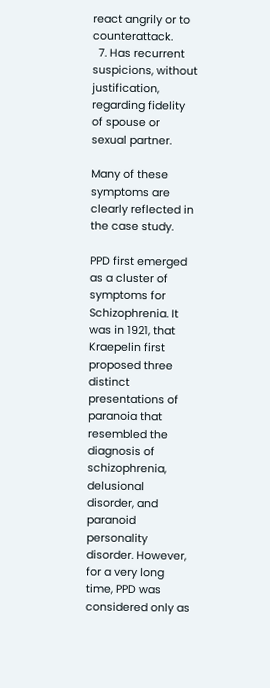react angrily or to counterattack.
  7. Has recurrent suspicions, without justification, regarding fidelity of spouse or sexual partner.

Many of these symptoms are clearly reflected in the case study.

PPD first emerged as a cluster of symptoms for Schizophrenia. It was in 1921, that Kraepelin first proposed three distinct presentations of paranoia that resembled the diagnosis of schizophrenia, delusional disorder, and paranoid personality disorder. However, for a very long time, PPD was considered only as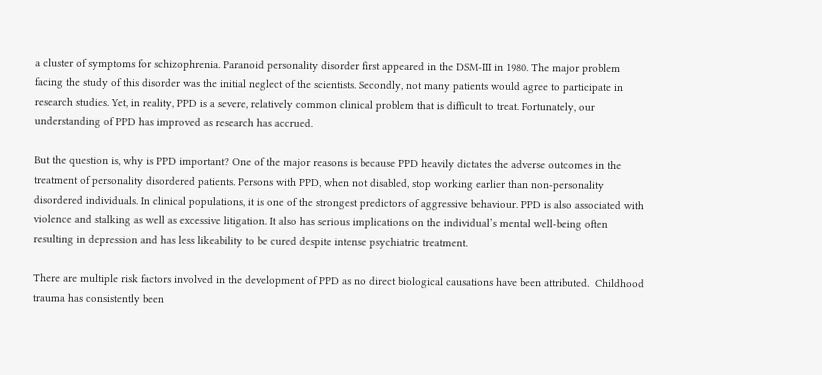a cluster of symptoms for schizophrenia. Paranoid personality disorder first appeared in the DSM-III in 1980. The major problem facing the study of this disorder was the initial neglect of the scientists. Secondly, not many patients would agree to participate in research studies. Yet, in reality, PPD is a severe, relatively common clinical problem that is difficult to treat. Fortunately, our understanding of PPD has improved as research has accrued.

But the question is, why is PPD important? One of the major reasons is because PPD heavily dictates the adverse outcomes in the treatment of personality disordered patients. Persons with PPD, when not disabled, stop working earlier than non-personality disordered individuals. In clinical populations, it is one of the strongest predictors of aggressive behaviour. PPD is also associated with violence and stalking as well as excessive litigation. It also has serious implications on the individual’s mental well-being often resulting in depression and has less likeability to be cured despite intense psychiatric treatment.

There are multiple risk factors involved in the development of PPD as no direct biological causations have been attributed.  Childhood trauma has consistently been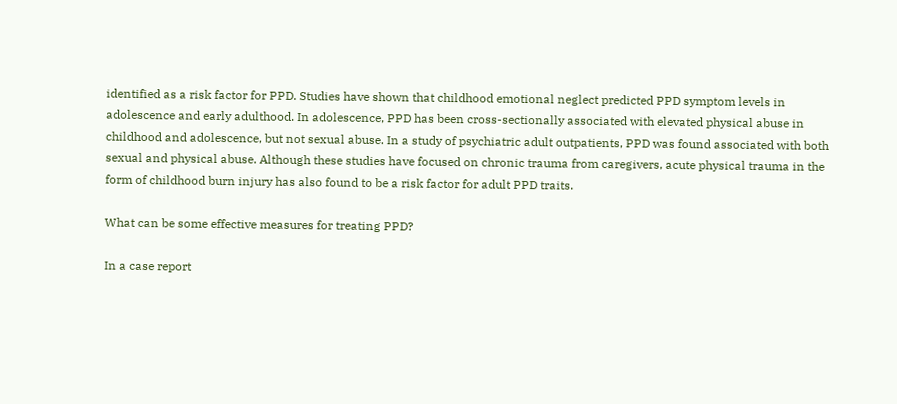identified as a risk factor for PPD. Studies have shown that childhood emotional neglect predicted PPD symptom levels in adolescence and early adulthood. In adolescence, PPD has been cross-sectionally associated with elevated physical abuse in childhood and adolescence, but not sexual abuse. In a study of psychiatric adult outpatients, PPD was found associated with both sexual and physical abuse. Although these studies have focused on chronic trauma from caregivers, acute physical trauma in the form of childhood burn injury has also found to be a risk factor for adult PPD traits.

What can be some effective measures for treating PPD?

In a case report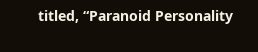titled, “Paranoid Personality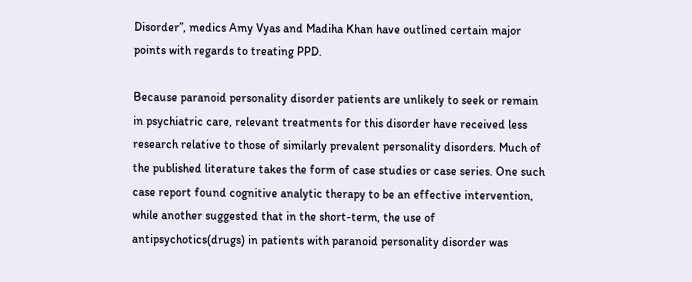Disorder”, medics Amy Vyas and Madiha Khan have outlined certain major points with regards to treating PPD.

Because paranoid personality disorder patients are unlikely to seek or remain in psychiatric care, relevant treatments for this disorder have received less research relative to those of similarly prevalent personality disorders. Much of the published literature takes the form of case studies or case series. One such case report found cognitive analytic therapy to be an effective intervention,  while another suggested that in the short-term, the use of antipsychotics(drugs) in patients with paranoid personality disorder was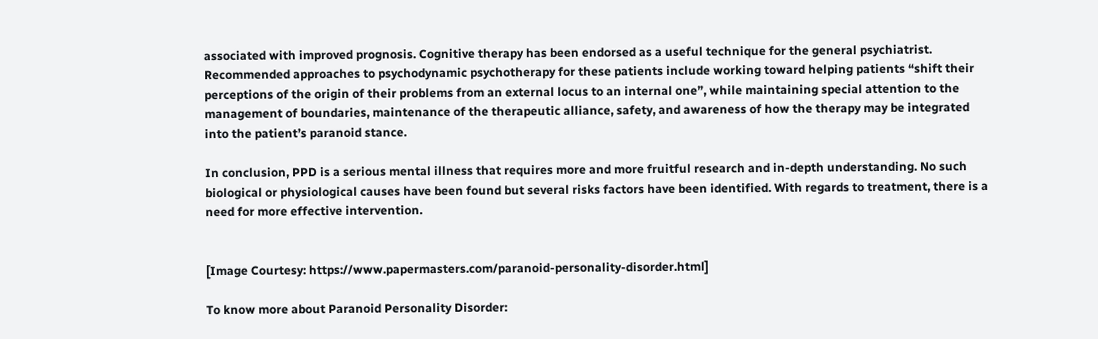associated with improved prognosis. Cognitive therapy has been endorsed as a useful technique for the general psychiatrist. Recommended approaches to psychodynamic psychotherapy for these patients include working toward helping patients “shift their perceptions of the origin of their problems from an external locus to an internal one”, while maintaining special attention to the management of boundaries, maintenance of the therapeutic alliance, safety, and awareness of how the therapy may be integrated into the patient’s paranoid stance.

In conclusion, PPD is a serious mental illness that requires more and more fruitful research and in-depth understanding. No such biological or physiological causes have been found but several risks factors have been identified. With regards to treatment, there is a need for more effective intervention.


[Image Courtesy: https://www.papermasters.com/paranoid-personality-disorder.html]

To know more about Paranoid Personality Disorder: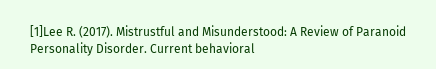[1]Lee R. (2017). Mistrustful and Misunderstood: A Review of Paranoid Personality Disorder. Current behavioral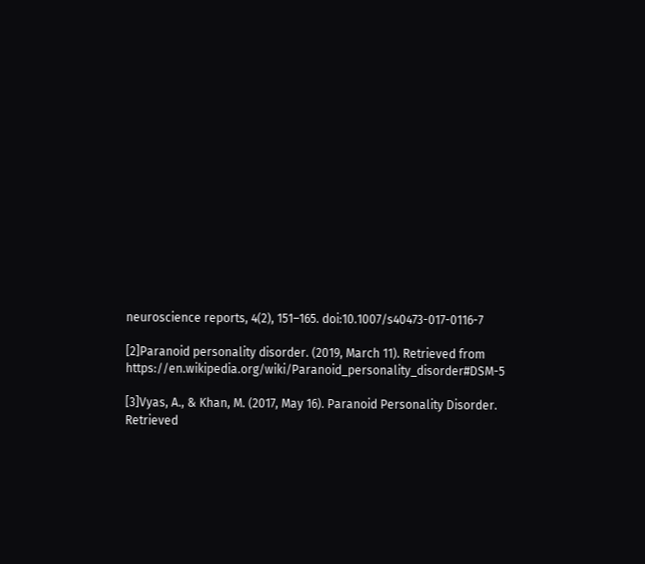neuroscience reports, 4(2), 151–165. doi:10.1007/s40473-017-0116-7

[2]Paranoid personality disorder. (2019, March 11). Retrieved from https://en.wikipedia.org/wiki/Paranoid_personality_disorder#DSM-5

[3]Vyas, A., & Khan, M. (2017, May 16). Paranoid Personality Disorder. Retrieved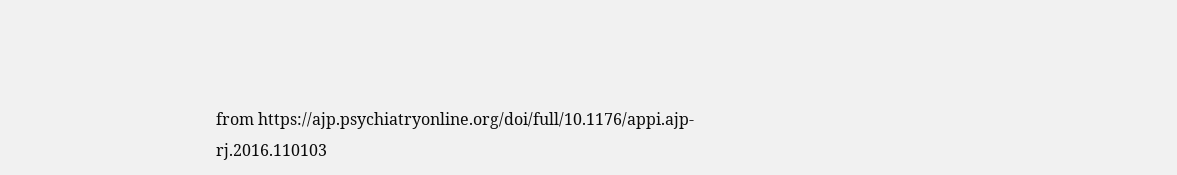from https://ajp.psychiatryonline.org/doi/full/10.1176/appi.ajp-rj.2016.110103